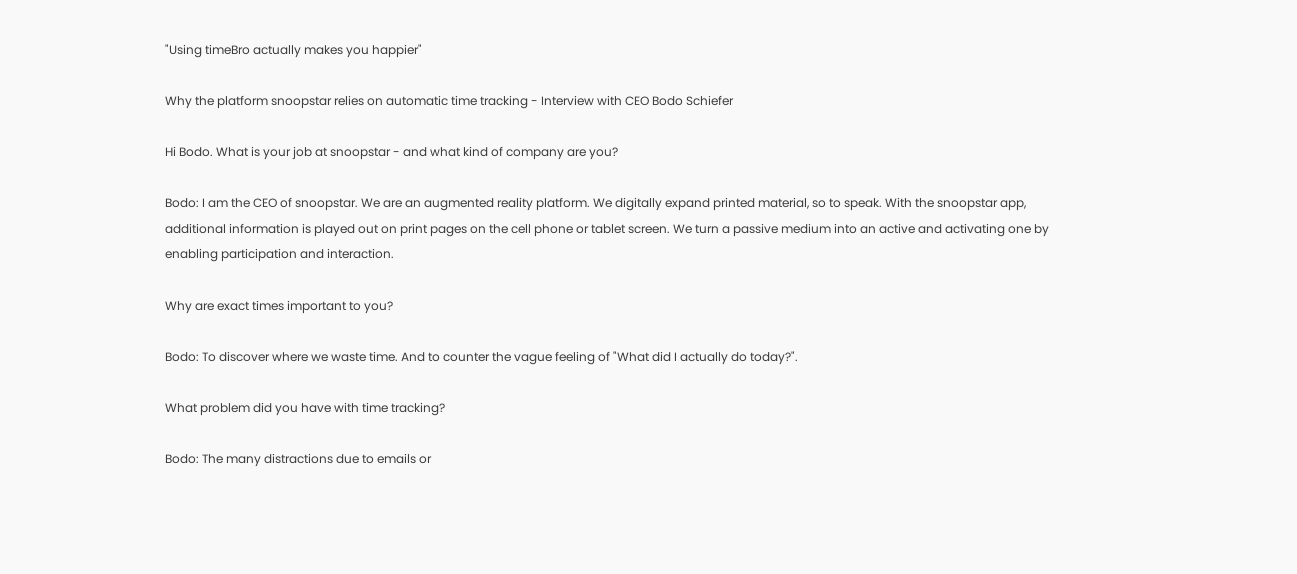"Using timeBro actually makes you happier"

Why the platform snoopstar relies on automatic time tracking - Interview with CEO Bodo Schiefer

Hi Bodo. What is your job at snoopstar - and what kind of company are you?

Bodo: I am the CEO of snoopstar. We are an augmented reality platform. We digitally expand printed material, so to speak. With the snoopstar app, additional information is played out on print pages on the cell phone or tablet screen. We turn a passive medium into an active and activating one by enabling participation and interaction.

Why are exact times important to you?

Bodo: To discover where we waste time. And to counter the vague feeling of "What did I actually do today?".

What problem did you have with time tracking?

Bodo: The many distractions due to emails or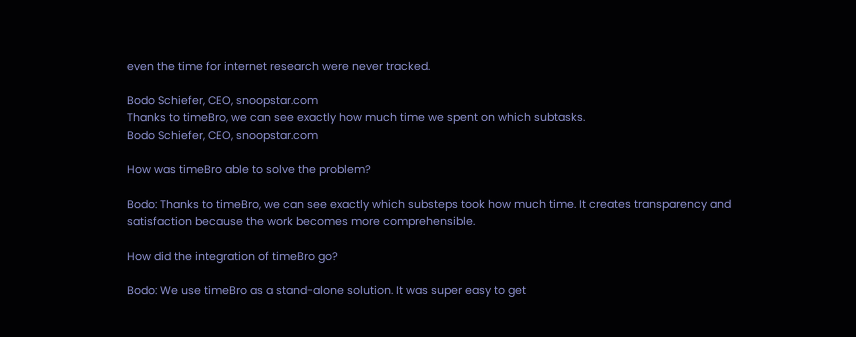even the time for internet research were never tracked.

Bodo Schiefer, CEO, snoopstar.com
Thanks to timeBro, we can see exactly how much time we spent on which subtasks.
Bodo Schiefer, CEO, snoopstar.com

How was timeBro able to solve the problem?

Bodo: Thanks to timeBro, we can see exactly which substeps took how much time. It creates transparency and satisfaction because the work becomes more comprehensible.

How did the integration of timeBro go?

Bodo: We use timeBro as a stand-alone solution. It was super easy to get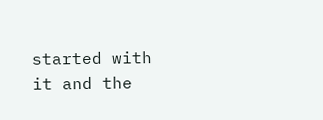started with it and the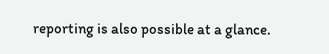reporting is also possible at a glance.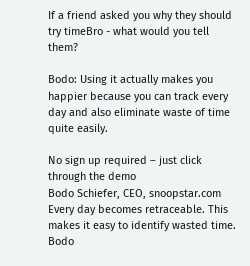If a friend asked you why they should try timeBro - what would you tell them?

Bodo: Using it actually makes you happier because you can track every day and also eliminate waste of time quite easily.

No sign up required – just click through the demo
Bodo Schiefer, CEO, snoopstar.com
Every day becomes retraceable. This makes it easy to identify wasted time.
Bodo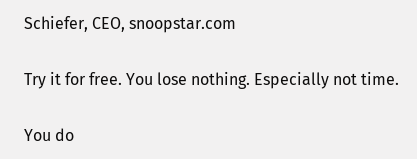Schiefer, CEO, snoopstar.com

Try it for free. You lose nothing. Especially not time.

You do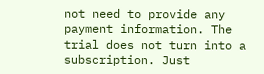not need to provide any payment information. The trial does not turn into a subscription. Just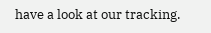have a look at our tracking.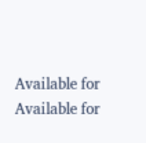Available for
Available for